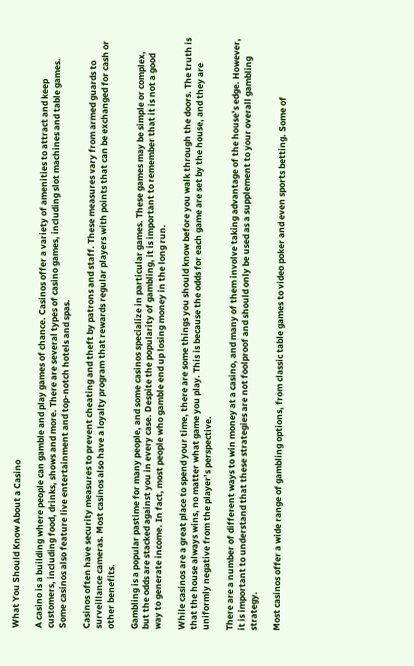What You Should Know About a Casino

A casino is a building where people can gamble and play games of chance. Casinos offer a variety of amenities to attract and keep customers, including food, drinks, shows and more. There are several types of casino games, including slot machines and table games. Some casinos also feature live entertainment and top-notch hotels and spas.

Casinos often have security measures to prevent cheating and theft by patrons and staff. These measures vary from armed guards to surveillance cameras. Most casinos also have a loyalty program that rewards regular players with points that can be exchanged for cash or other benefits.

Gambling is a popular pastime for many people, and some casinos specialize in particular games. These games may be simple or complex, but the odds are stacked against you in every case. Despite the popularity of gambling, it is important to remember that it is not a good way to generate income. In fact, most people who gamble end up losing money in the long run.

While casinos are a great place to spend your time, there are some things you should know before you walk through the doors. The truth is that the house always wins, no matter what game you play. This is because the odds for each game are set by the house, and they are uniformly negative from the player’s perspective.

There are a number of different ways to win money at a casino, and many of them involve taking advantage of the house’s edge. However, it is important to understand that these strategies are not foolproof and should only be used as a supplement to your overall gambling strategy.

Most casinos offer a wide range of gambling options, from classic table games to video poker and even sports betting. Some of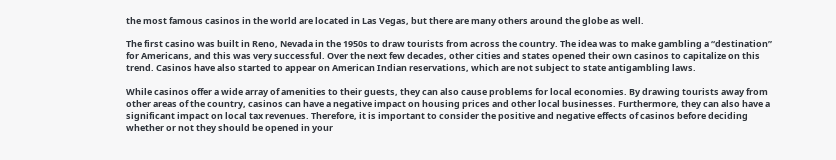the most famous casinos in the world are located in Las Vegas, but there are many others around the globe as well.

The first casino was built in Reno, Nevada in the 1950s to draw tourists from across the country. The idea was to make gambling a “destination” for Americans, and this was very successful. Over the next few decades, other cities and states opened their own casinos to capitalize on this trend. Casinos have also started to appear on American Indian reservations, which are not subject to state antigambling laws.

While casinos offer a wide array of amenities to their guests, they can also cause problems for local economies. By drawing tourists away from other areas of the country, casinos can have a negative impact on housing prices and other local businesses. Furthermore, they can also have a significant impact on local tax revenues. Therefore, it is important to consider the positive and negative effects of casinos before deciding whether or not they should be opened in your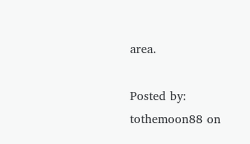area.

Posted by: tothemoon88 on